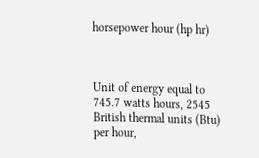horsepower hour (hp hr)



Unit of energy equal to 745.7 watts hours, 2545 British thermal units (Btu) per hour,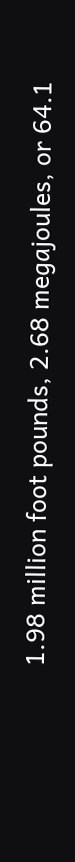1.98 million foot pounds, 2.68 megajoules, or 64.1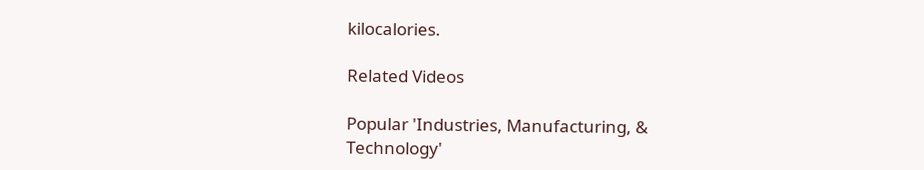kilocalories.

Related Videos

Popular 'Industries, Manufacturing, & Technology'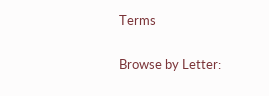Terms

Browse by Letter: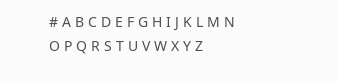# A B C D E F G H I J K L M N O P Q R S T U V W X Y Z